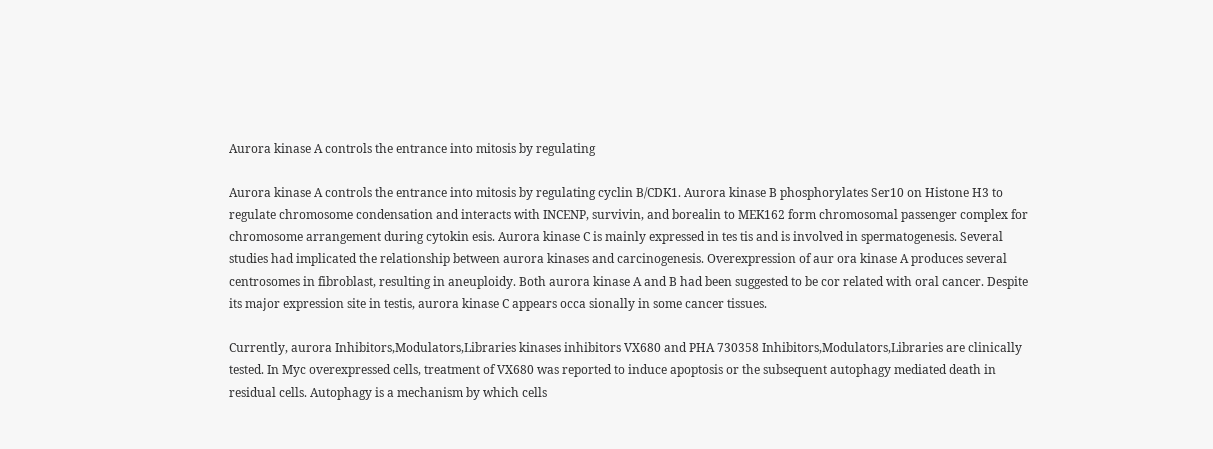Aurora kinase A controls the entrance into mitosis by regulating

Aurora kinase A controls the entrance into mitosis by regulating cyclin B/CDK1. Aurora kinase B phosphorylates Ser10 on Histone H3 to regulate chromosome condensation and interacts with INCENP, survivin, and borealin to MEK162 form chromosomal passenger complex for chromosome arrangement during cytokin esis. Aurora kinase C is mainly expressed in tes tis and is involved in spermatogenesis. Several studies had implicated the relationship between aurora kinases and carcinogenesis. Overexpression of aur ora kinase A produces several centrosomes in fibroblast, resulting in aneuploidy. Both aurora kinase A and B had been suggested to be cor related with oral cancer. Despite its major expression site in testis, aurora kinase C appears occa sionally in some cancer tissues.

Currently, aurora Inhibitors,Modulators,Libraries kinases inhibitors VX680 and PHA 730358 Inhibitors,Modulators,Libraries are clinically tested. In Myc overexpressed cells, treatment of VX680 was reported to induce apoptosis or the subsequent autophagy mediated death in residual cells. Autophagy is a mechanism by which cells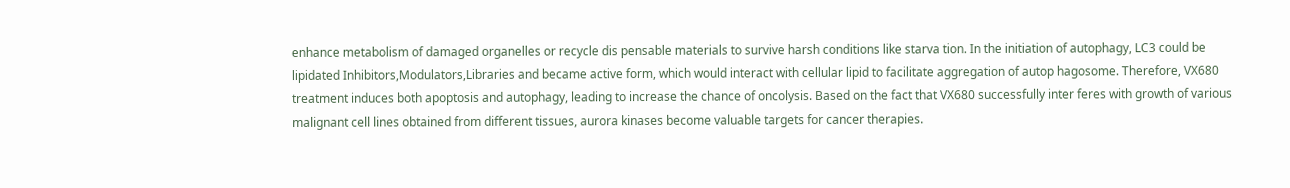enhance metabolism of damaged organelles or recycle dis pensable materials to survive harsh conditions like starva tion. In the initiation of autophagy, LC3 could be lipidated Inhibitors,Modulators,Libraries and became active form, which would interact with cellular lipid to facilitate aggregation of autop hagosome. Therefore, VX680 treatment induces both apoptosis and autophagy, leading to increase the chance of oncolysis. Based on the fact that VX680 successfully inter feres with growth of various malignant cell lines obtained from different tissues, aurora kinases become valuable targets for cancer therapies.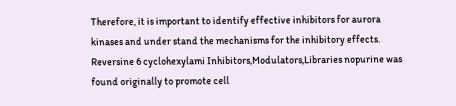Therefore, it is important to identify effective inhibitors for aurora kinases and under stand the mechanisms for the inhibitory effects. Reversine 6 cyclohexylami Inhibitors,Modulators,Libraries nopurine was found originally to promote cell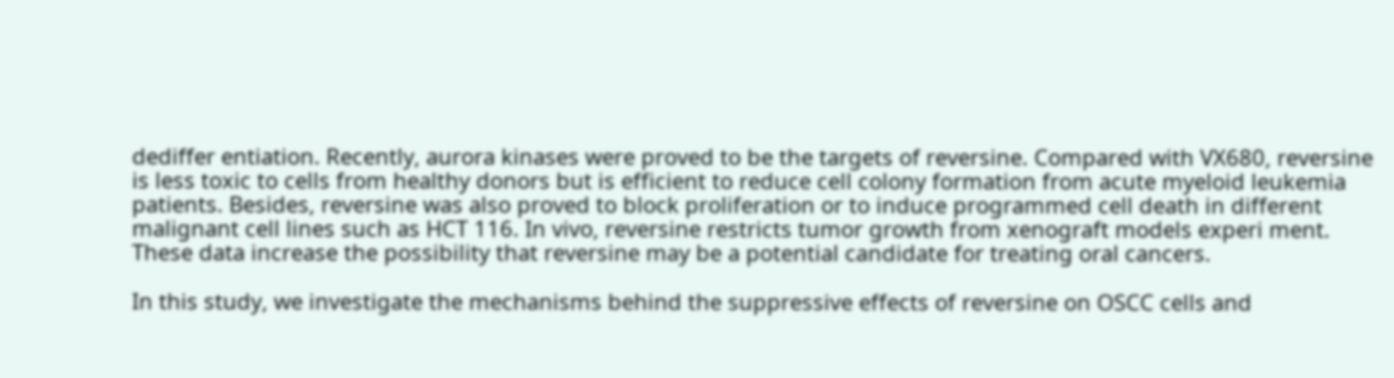dediffer entiation. Recently, aurora kinases were proved to be the targets of reversine. Compared with VX680, reversine is less toxic to cells from healthy donors but is efficient to reduce cell colony formation from acute myeloid leukemia patients. Besides, reversine was also proved to block proliferation or to induce programmed cell death in different malignant cell lines such as HCT 116. In vivo, reversine restricts tumor growth from xenograft models experi ment. These data increase the possibility that reversine may be a potential candidate for treating oral cancers.

In this study, we investigate the mechanisms behind the suppressive effects of reversine on OSCC cells and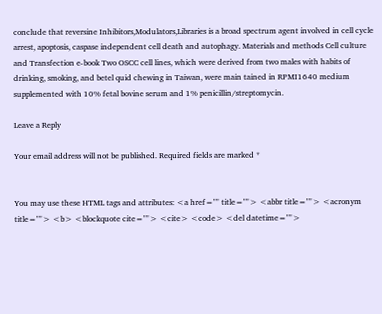conclude that reversine Inhibitors,Modulators,Libraries is a broad spectrum agent involved in cell cycle arrest, apoptosis, caspase independent cell death and autophagy. Materials and methods Cell culture and Transfection e-book Two OSCC cell lines, which were derived from two males with habits of drinking, smoking, and betel quid chewing in Taiwan, were main tained in RPMI1640 medium supplemented with 10% fetal bovine serum and 1% penicillin/streptomycin.

Leave a Reply

Your email address will not be published. Required fields are marked *


You may use these HTML tags and attributes: <a href="" title=""> <abbr title=""> <acronym title=""> <b> <blockquote cite=""> <cite> <code> <del datetime="">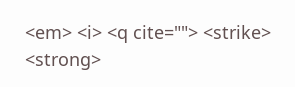<em> <i> <q cite=""> <strike> <strong>